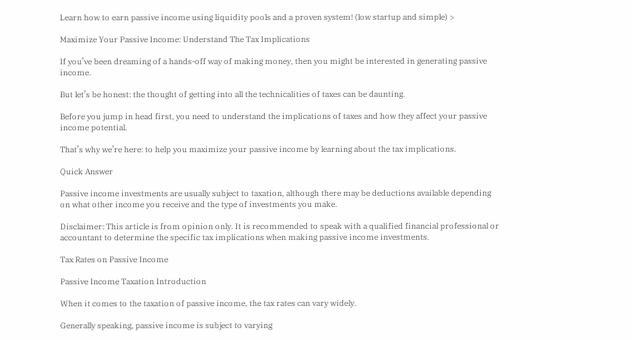Learn how to earn passive income using liquidity pools and a proven system! (low startup and simple) >

Maximize Your Passive Income: Understand The Tax Implications

If you’ve been dreaming of a hands-off way of making money, then you might be interested in generating passive income.

But let’s be honest: the thought of getting into all the technicalities of taxes can be daunting.

Before you jump in head first, you need to understand the implications of taxes and how they affect your passive income potential.

That’s why we’re here: to help you maximize your passive income by learning about the tax implications.

Quick Answer

Passive income investments are usually subject to taxation, although there may be deductions available depending on what other income you receive and the type of investments you make.

Disclaimer: This article is from opinion only. It is recommended to speak with a qualified financial professional or accountant to determine the specific tax implications when making passive income investments.

Tax Rates on Passive Income

Passive Income Taxation Introduction

When it comes to the taxation of passive income, the tax rates can vary widely.

Generally speaking, passive income is subject to varying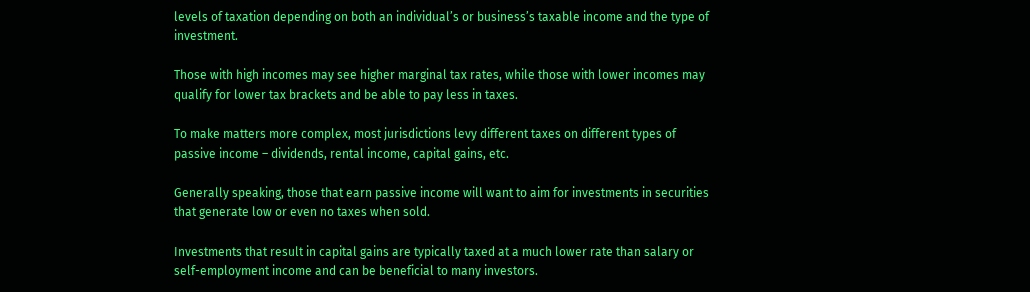levels of taxation depending on both an individual’s or business’s taxable income and the type of investment.

Those with high incomes may see higher marginal tax rates, while those with lower incomes may qualify for lower tax brackets and be able to pay less in taxes.

To make matters more complex, most jurisdictions levy different taxes on different types of passive income – dividends, rental income, capital gains, etc.

Generally speaking, those that earn passive income will want to aim for investments in securities that generate low or even no taxes when sold.

Investments that result in capital gains are typically taxed at a much lower rate than salary or self-employment income and can be beneficial to many investors.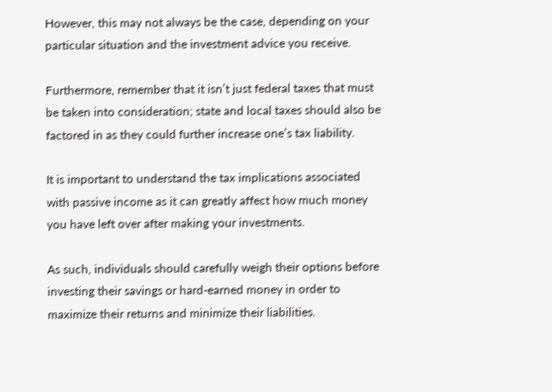However, this may not always be the case, depending on your particular situation and the investment advice you receive.

Furthermore, remember that it isn’t just federal taxes that must be taken into consideration; state and local taxes should also be factored in as they could further increase one’s tax liability.

It is important to understand the tax implications associated with passive income as it can greatly affect how much money you have left over after making your investments.

As such, individuals should carefully weigh their options before investing their savings or hard-earned money in order to maximize their returns and minimize their liabilities.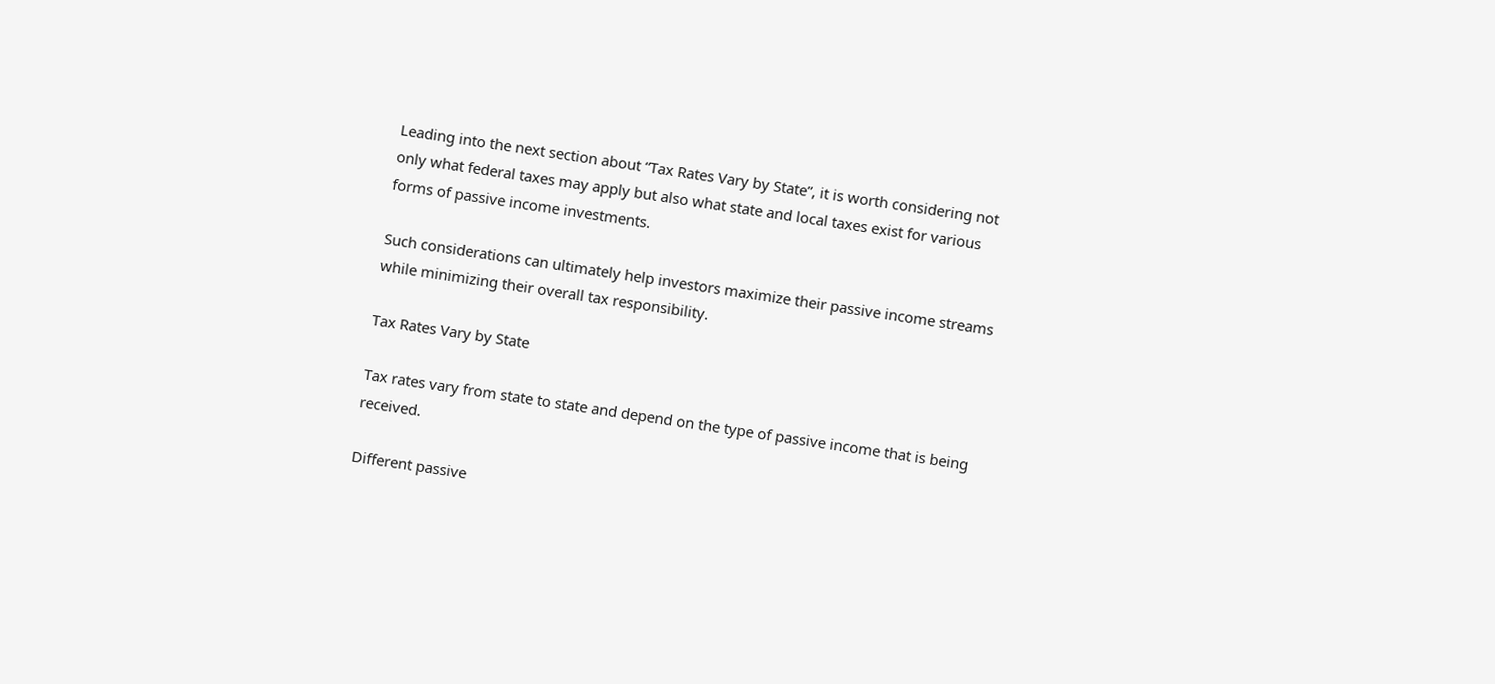Leading into the next section about “Tax Rates Vary by State”, it is worth considering not only what federal taxes may apply but also what state and local taxes exist for various forms of passive income investments.

Such considerations can ultimately help investors maximize their passive income streams while minimizing their overall tax responsibility.

Tax Rates Vary by State

Tax rates vary from state to state and depend on the type of passive income that is being received.

Different passive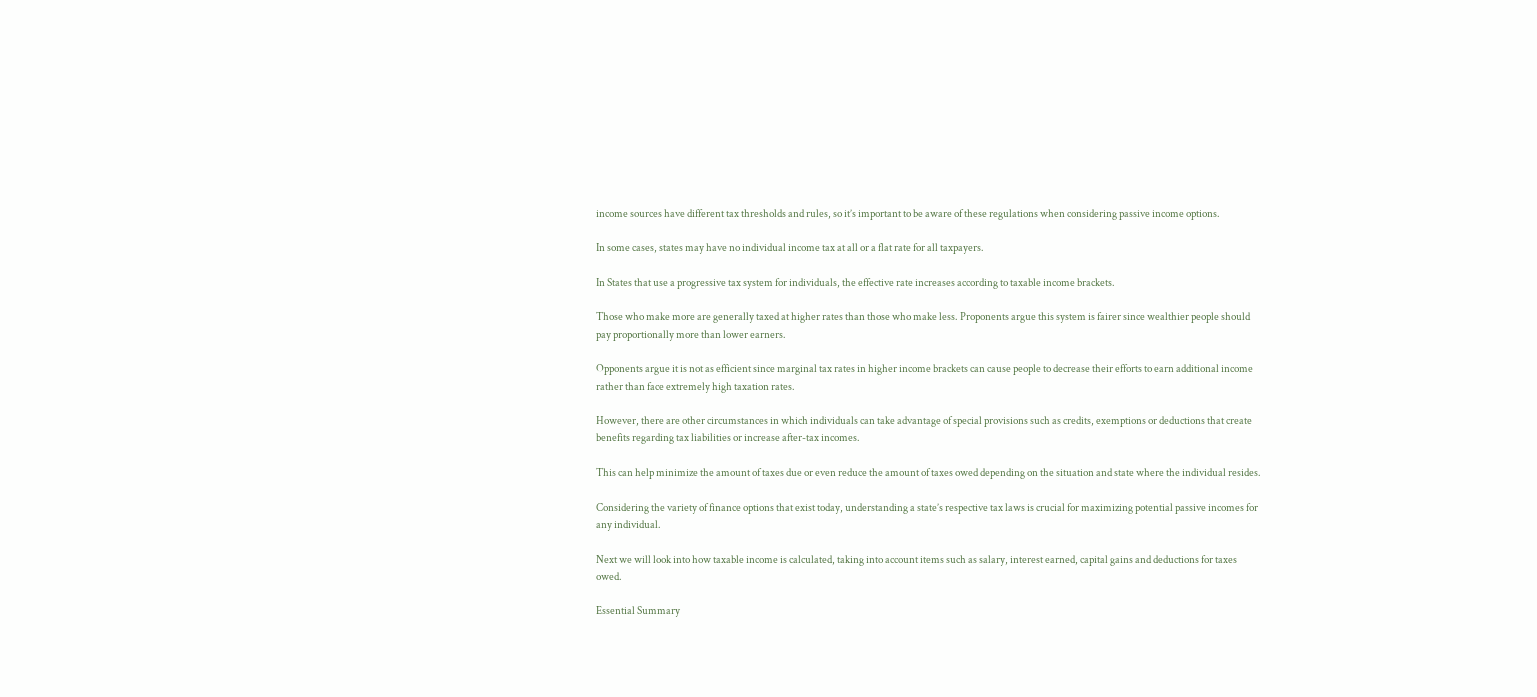income sources have different tax thresholds and rules, so it’s important to be aware of these regulations when considering passive income options.

In some cases, states may have no individual income tax at all or a flat rate for all taxpayers.

In States that use a progressive tax system for individuals, the effective rate increases according to taxable income brackets.

Those who make more are generally taxed at higher rates than those who make less. Proponents argue this system is fairer since wealthier people should pay proportionally more than lower earners.

Opponents argue it is not as efficient since marginal tax rates in higher income brackets can cause people to decrease their efforts to earn additional income rather than face extremely high taxation rates.

However, there are other circumstances in which individuals can take advantage of special provisions such as credits, exemptions or deductions that create benefits regarding tax liabilities or increase after-tax incomes.

This can help minimize the amount of taxes due or even reduce the amount of taxes owed depending on the situation and state where the individual resides.

Considering the variety of finance options that exist today, understanding a state’s respective tax laws is crucial for maximizing potential passive incomes for any individual.

Next we will look into how taxable income is calculated, taking into account items such as salary, interest earned, capital gains and deductions for taxes owed.

Essential Summary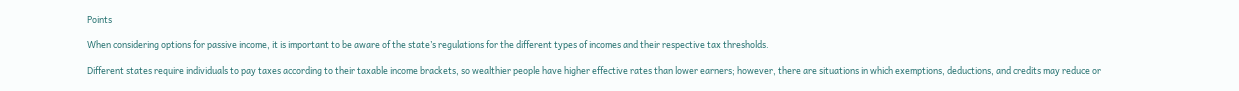Points

When considering options for passive income, it is important to be aware of the state’s regulations for the different types of incomes and their respective tax thresholds.

Different states require individuals to pay taxes according to their taxable income brackets, so wealthier people have higher effective rates than lower earners; however, there are situations in which exemptions, deductions, and credits may reduce or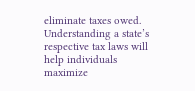eliminate taxes owed. Understanding a state’s respective tax laws will help individuals maximize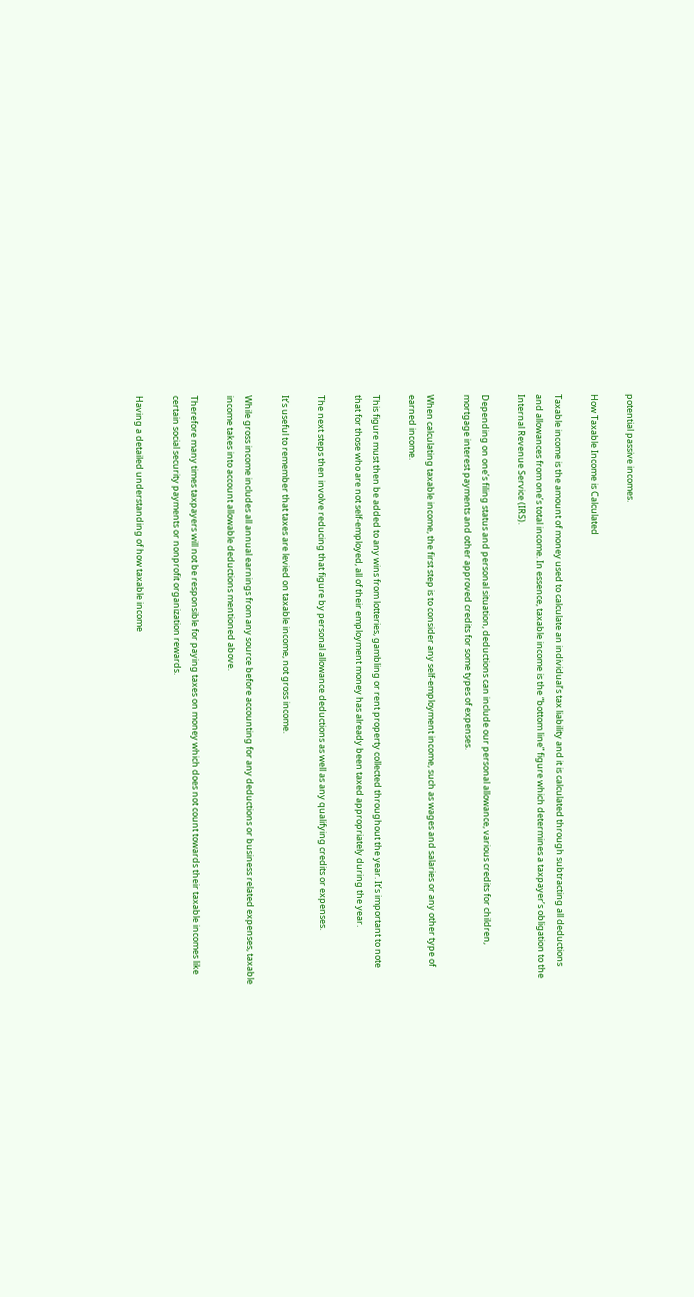potential passive incomes.

How Taxable Income is Calculated

Taxable income is the amount of money used to calculate an individual’s tax liability and it is calculated through subtracting all deductions and allowances from one’s total income. In essence, taxable income is the “bottom line” figure which determines a taxpayer’s obligation to the Internal Revenue Service (IRS).

Depending on one’s filing status and personal situation, deductions can include our personal allowance, various credits for children, mortgage interest payments and other approved credits for some types of expenses.

When calculating taxable income, the first step is to consider any self-employment income, such as wages and salaries or any other type of earned income.

This figure must then be added to any wins from lotteries, gambling or rent property collected throughout the year. It’s important to note that for those who are not self-employed, all of their employment money has already been taxed appropriately during the year.

The next steps then involve reducing that figure by personal allowance deductions as well as any qualifying credits or expenses.

It’s useful to remember that taxes are levied on taxable income, not gross income.

While gross income includes all annual earnings from any source before accounting for any deductions or business related expenses, taxable income takes into account allowable deductions mentioned above.

Therefore many times taxpayers will not be responsible for paying taxes on money which does not count towards their taxable incomes like certain social security payments or nonprofit organization rewards.

Having a detailed understanding of how taxable income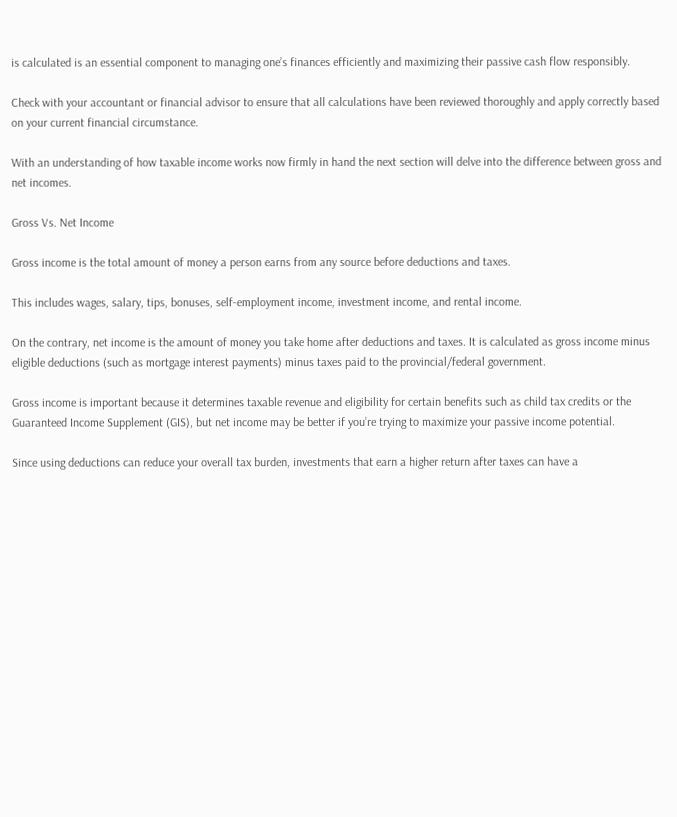is calculated is an essential component to managing one’s finances efficiently and maximizing their passive cash flow responsibly.

Check with your accountant or financial advisor to ensure that all calculations have been reviewed thoroughly and apply correctly based on your current financial circumstance.

With an understanding of how taxable income works now firmly in hand the next section will delve into the difference between gross and net incomes.

Gross Vs. Net Income

Gross income is the total amount of money a person earns from any source before deductions and taxes.

This includes wages, salary, tips, bonuses, self-employment income, investment income, and rental income.

On the contrary, net income is the amount of money you take home after deductions and taxes. It is calculated as gross income minus eligible deductions (such as mortgage interest payments) minus taxes paid to the provincial/federal government.

Gross income is important because it determines taxable revenue and eligibility for certain benefits such as child tax credits or the Guaranteed Income Supplement (GIS), but net income may be better if you’re trying to maximize your passive income potential.

Since using deductions can reduce your overall tax burden, investments that earn a higher return after taxes can have a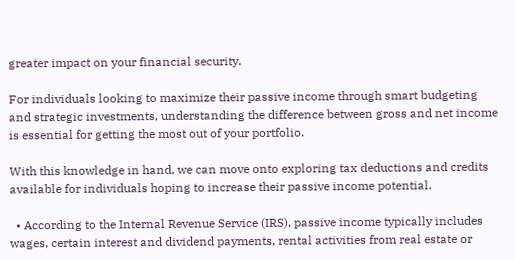greater impact on your financial security.

For individuals looking to maximize their passive income through smart budgeting and strategic investments, understanding the difference between gross and net income is essential for getting the most out of your portfolio.

With this knowledge in hand, we can move onto exploring tax deductions and credits available for individuals hoping to increase their passive income potential.

  • According to the Internal Revenue Service (IRS), passive income typically includes wages, certain interest and dividend payments, rental activities from real estate or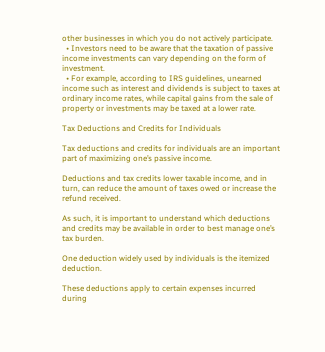other businesses in which you do not actively participate.
  • Investors need to be aware that the taxation of passive income investments can vary depending on the form of investment.
  • For example, according to IRS guidelines, unearned income such as interest and dividends is subject to taxes at ordinary income rates, while capital gains from the sale of property or investments may be taxed at a lower rate.

Tax Deductions and Credits for Individuals

Tax deductions and credits for individuals are an important part of maximizing one’s passive income.

Deductions and tax credits lower taxable income, and in turn, can reduce the amount of taxes owed or increase the refund received.

As such, it is important to understand which deductions and credits may be available in order to best manage one’s tax burden.

One deduction widely used by individuals is the itemized deduction.

These deductions apply to certain expenses incurred during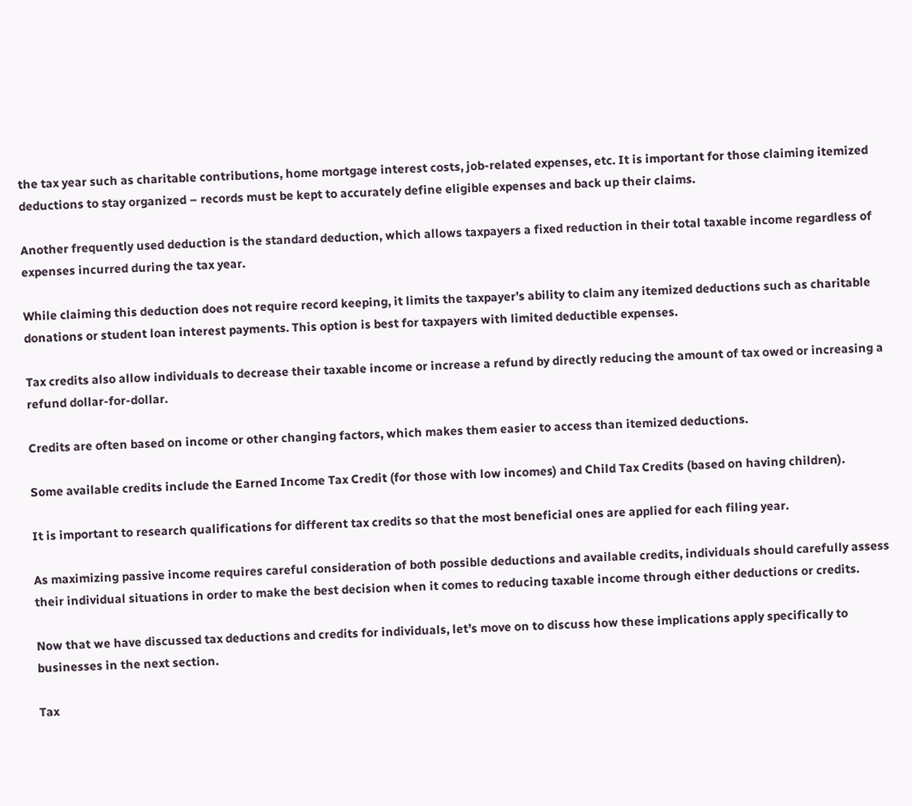the tax year such as charitable contributions, home mortgage interest costs, job-related expenses, etc. It is important for those claiming itemized deductions to stay organized – records must be kept to accurately define eligible expenses and back up their claims.

Another frequently used deduction is the standard deduction, which allows taxpayers a fixed reduction in their total taxable income regardless of expenses incurred during the tax year.

While claiming this deduction does not require record keeping, it limits the taxpayer’s ability to claim any itemized deductions such as charitable donations or student loan interest payments. This option is best for taxpayers with limited deductible expenses.

Tax credits also allow individuals to decrease their taxable income or increase a refund by directly reducing the amount of tax owed or increasing a refund dollar-for-dollar.

Credits are often based on income or other changing factors, which makes them easier to access than itemized deductions.

Some available credits include the Earned Income Tax Credit (for those with low incomes) and Child Tax Credits (based on having children).

It is important to research qualifications for different tax credits so that the most beneficial ones are applied for each filing year.

As maximizing passive income requires careful consideration of both possible deductions and available credits, individuals should carefully assess their individual situations in order to make the best decision when it comes to reducing taxable income through either deductions or credits.

Now that we have discussed tax deductions and credits for individuals, let’s move on to discuss how these implications apply specifically to businesses in the next section.

Tax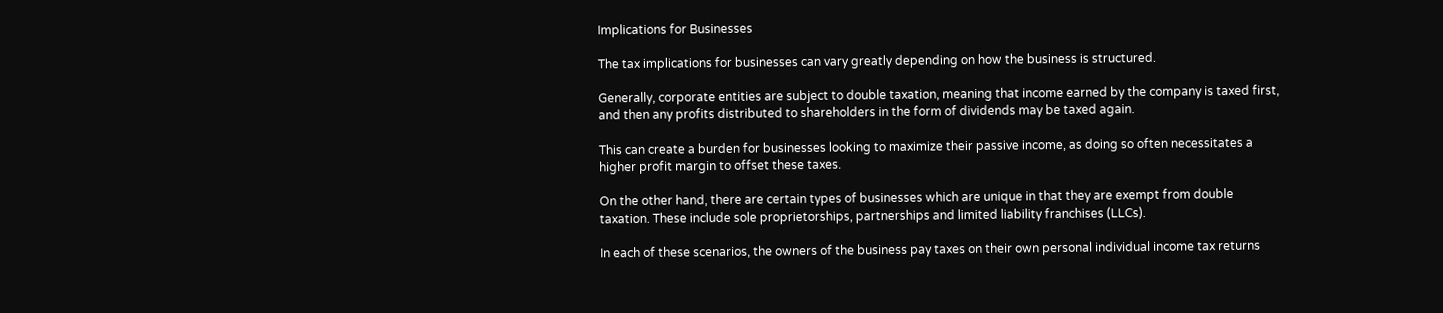Implications for Businesses

The tax implications for businesses can vary greatly depending on how the business is structured.

Generally, corporate entities are subject to double taxation, meaning that income earned by the company is taxed first, and then any profits distributed to shareholders in the form of dividends may be taxed again.

This can create a burden for businesses looking to maximize their passive income, as doing so often necessitates a higher profit margin to offset these taxes.

On the other hand, there are certain types of businesses which are unique in that they are exempt from double taxation. These include sole proprietorships, partnerships and limited liability franchises (LLCs).

In each of these scenarios, the owners of the business pay taxes on their own personal individual income tax returns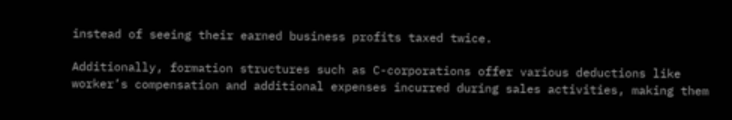instead of seeing their earned business profits taxed twice.

Additionally, formation structures such as C-corporations offer various deductions like worker’s compensation and additional expenses incurred during sales activities, making them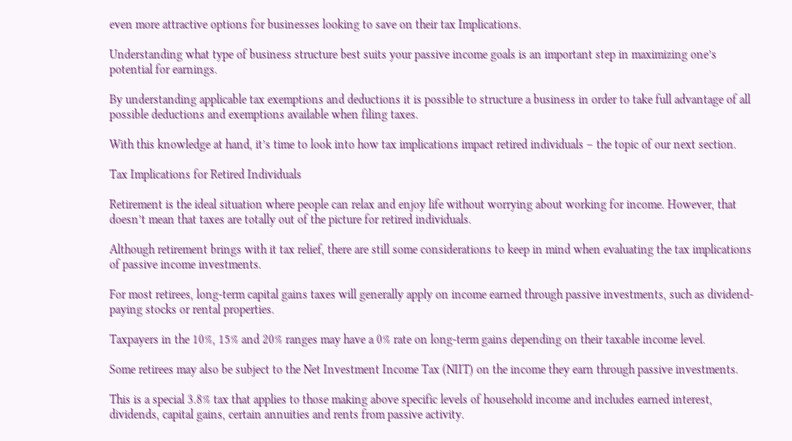even more attractive options for businesses looking to save on their tax Implications.

Understanding what type of business structure best suits your passive income goals is an important step in maximizing one’s potential for earnings.

By understanding applicable tax exemptions and deductions it is possible to structure a business in order to take full advantage of all possible deductions and exemptions available when filing taxes.

With this knowledge at hand, it’s time to look into how tax implications impact retired individuals – the topic of our next section.

Tax Implications for Retired Individuals

Retirement is the ideal situation where people can relax and enjoy life without worrying about working for income. However, that doesn’t mean that taxes are totally out of the picture for retired individuals.

Although retirement brings with it tax relief, there are still some considerations to keep in mind when evaluating the tax implications of passive income investments.

For most retirees, long-term capital gains taxes will generally apply on income earned through passive investments, such as dividend-paying stocks or rental properties.

Taxpayers in the 10%, 15% and 20% ranges may have a 0% rate on long-term gains depending on their taxable income level.

Some retirees may also be subject to the Net Investment Income Tax (NIIT) on the income they earn through passive investments.

This is a special 3.8% tax that applies to those making above specific levels of household income and includes earned interest, dividends, capital gains, certain annuities and rents from passive activity.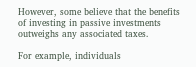However, some believe that the benefits of investing in passive investments outweighs any associated taxes.

For example, individuals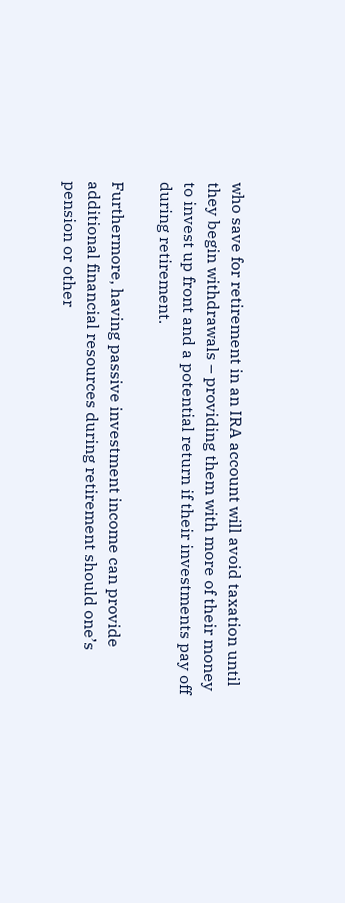who save for retirement in an IRA account will avoid taxation until they begin withdrawals – providing them with more of their money to invest up front and a potential return if their investments pay off during retirement.

Furthermore, having passive investment income can provide additional financial resources during retirement should one’s pension or other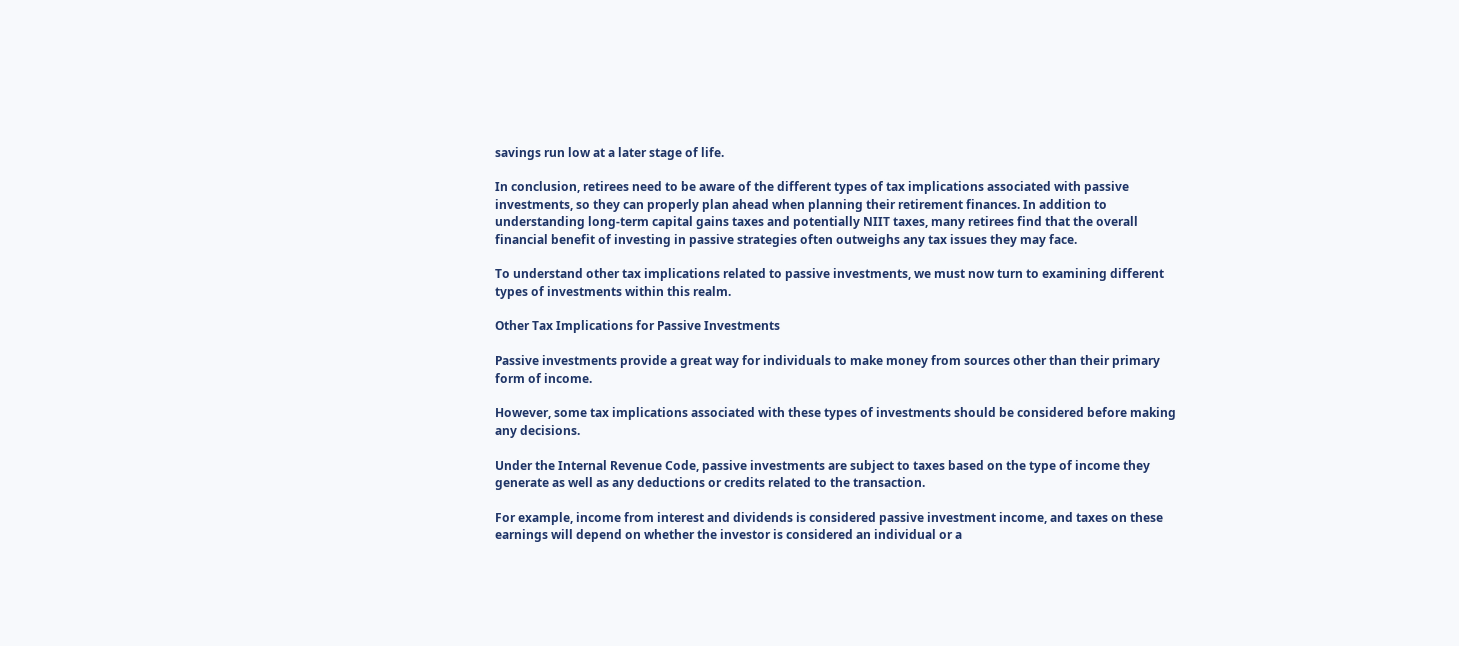savings run low at a later stage of life.

In conclusion, retirees need to be aware of the different types of tax implications associated with passive investments, so they can properly plan ahead when planning their retirement finances. In addition to understanding long-term capital gains taxes and potentially NIIT taxes, many retirees find that the overall financial benefit of investing in passive strategies often outweighs any tax issues they may face.

To understand other tax implications related to passive investments, we must now turn to examining different types of investments within this realm.

Other Tax Implications for Passive Investments

Passive investments provide a great way for individuals to make money from sources other than their primary form of income.

However, some tax implications associated with these types of investments should be considered before making any decisions.

Under the Internal Revenue Code, passive investments are subject to taxes based on the type of income they generate as well as any deductions or credits related to the transaction.

For example, income from interest and dividends is considered passive investment income, and taxes on these earnings will depend on whether the investor is considered an individual or a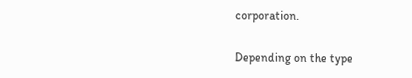corporation.

Depending on the type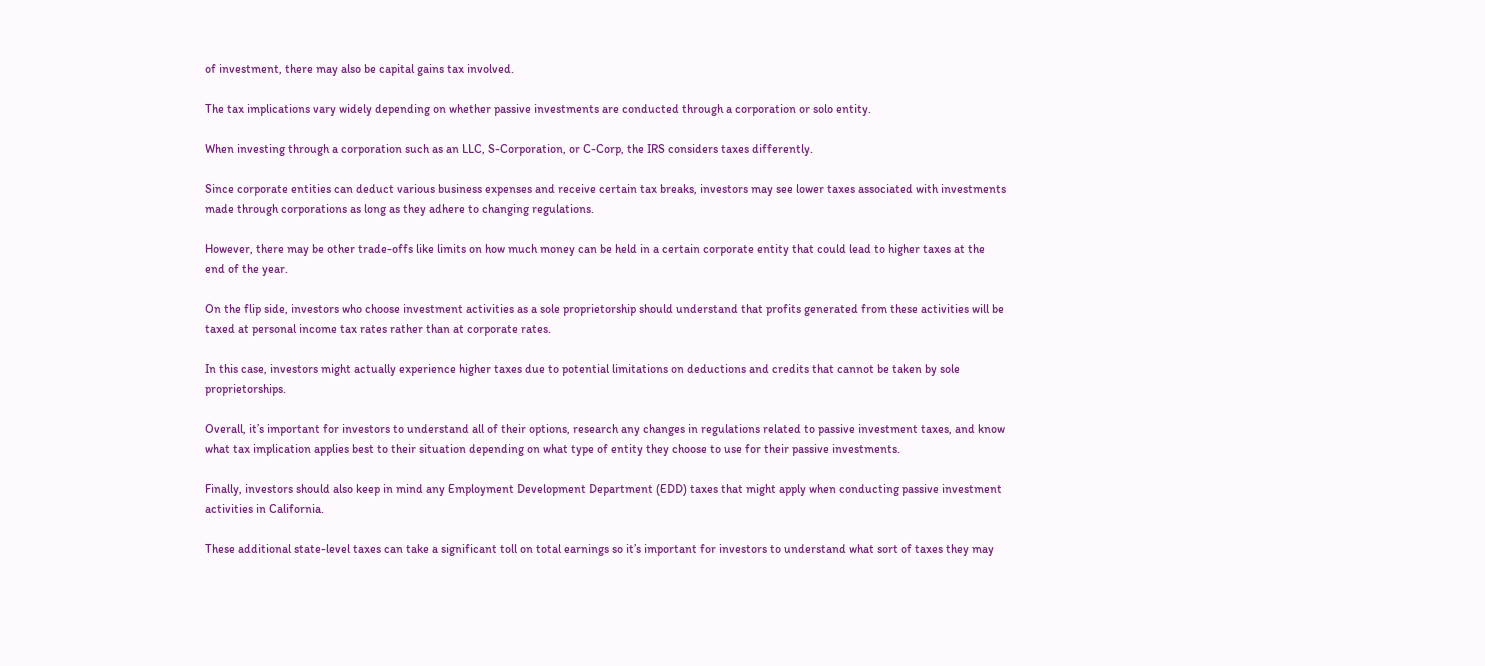of investment, there may also be capital gains tax involved.

The tax implications vary widely depending on whether passive investments are conducted through a corporation or solo entity.

When investing through a corporation such as an LLC, S-Corporation, or C-Corp, the IRS considers taxes differently.

Since corporate entities can deduct various business expenses and receive certain tax breaks, investors may see lower taxes associated with investments made through corporations as long as they adhere to changing regulations.

However, there may be other trade-offs like limits on how much money can be held in a certain corporate entity that could lead to higher taxes at the end of the year.

On the flip side, investors who choose investment activities as a sole proprietorship should understand that profits generated from these activities will be taxed at personal income tax rates rather than at corporate rates.

In this case, investors might actually experience higher taxes due to potential limitations on deductions and credits that cannot be taken by sole proprietorships.

Overall, it’s important for investors to understand all of their options, research any changes in regulations related to passive investment taxes, and know what tax implication applies best to their situation depending on what type of entity they choose to use for their passive investments.

Finally, investors should also keep in mind any Employment Development Department (EDD) taxes that might apply when conducting passive investment activities in California.

These additional state-level taxes can take a significant toll on total earnings so it’s important for investors to understand what sort of taxes they may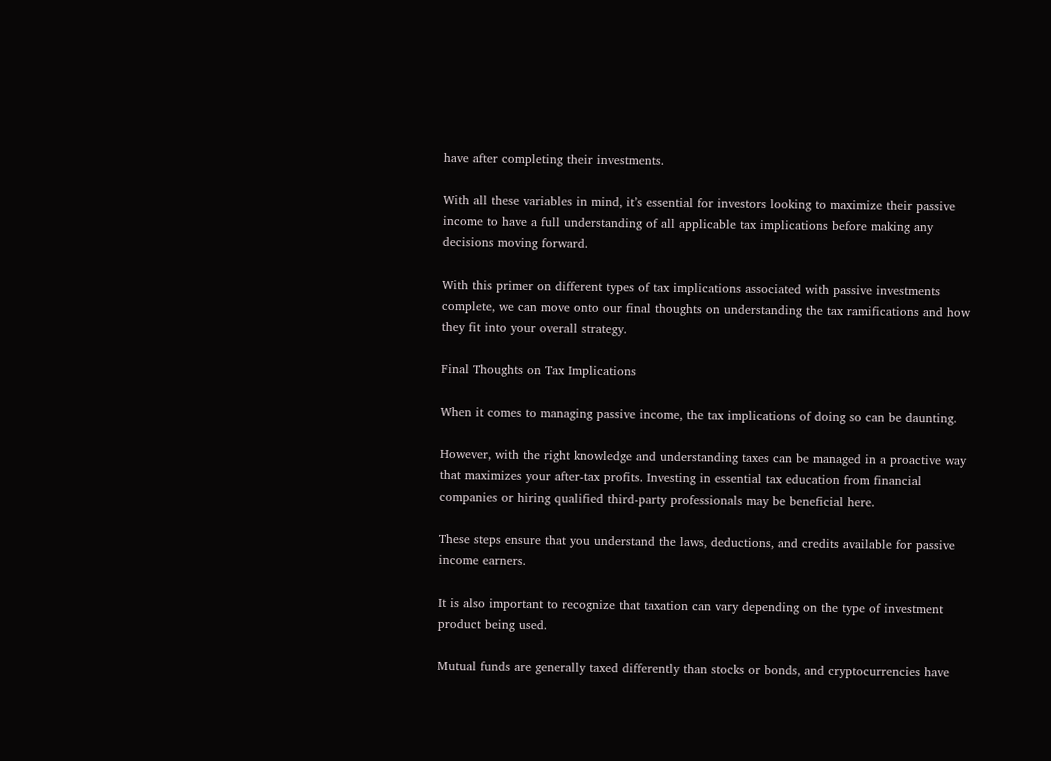have after completing their investments.

With all these variables in mind, it’s essential for investors looking to maximize their passive income to have a full understanding of all applicable tax implications before making any decisions moving forward.

With this primer on different types of tax implications associated with passive investments complete, we can move onto our final thoughts on understanding the tax ramifications and how they fit into your overall strategy.

Final Thoughts on Tax Implications

When it comes to managing passive income, the tax implications of doing so can be daunting.

However, with the right knowledge and understanding taxes can be managed in a proactive way that maximizes your after-tax profits. Investing in essential tax education from financial companies or hiring qualified third-party professionals may be beneficial here.

These steps ensure that you understand the laws, deductions, and credits available for passive income earners.

It is also important to recognize that taxation can vary depending on the type of investment product being used.

Mutual funds are generally taxed differently than stocks or bonds, and cryptocurrencies have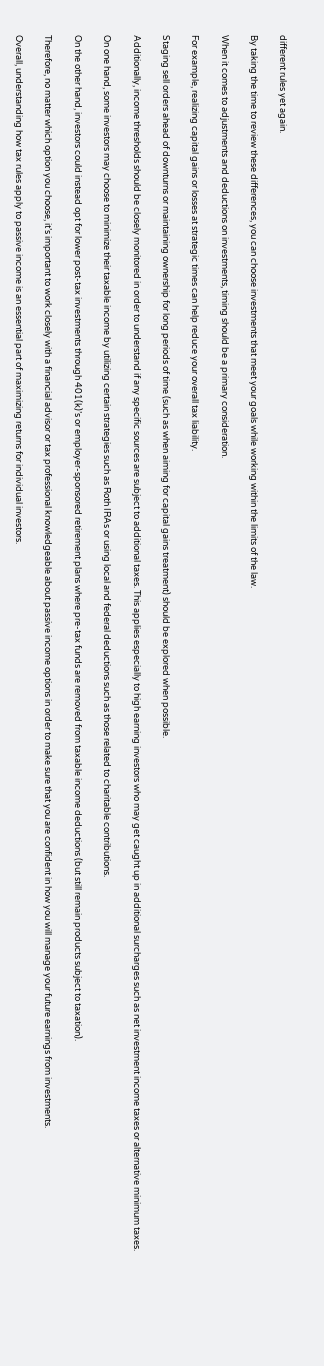different rules yet again.

By taking the time to review these differences, you can choose investments that meet your goals while working within the limits of the law.

When it comes to adjustments and deductions on investments, timing should be a primary consideration.

For example, realizing capital gains or losses at strategic times can help reduce your overall tax liability.

Staging sell orders ahead of downturns or maintaining ownership for long periods of time (such as when aiming for capital gains treatment) should be explored when possible.

Additionally, income thresholds should be closely monitored in order to understand if any specific sources are subject to additional taxes. This applies especially to high earning investors who may get caught up in additional surcharges such as net investment income taxes or alternative minimum taxes.

On one hand, some investors may choose to minimize their taxable income by utilizing certain strategies such as Roth IRAs or using local and federal deductions such as those related to charitable contributions.

On the other hand, investors could instead opt for lower post-tax investments through 401(k)’s or employer-sponsored retirement plans where pre-tax funds are removed from taxable income deductions (but still remain products subject to taxation).

Therefore, no matter which option you choose, it’s important to work closely with a financial advisor or tax professional knowledgeable about passive income options in order to make sure that you are confident in how you will manage your future earnings from investments.

Overall, understanding how tax rules apply to passive income is an essential part of maximizing returns for individual investors.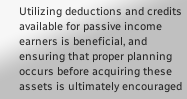Utilizing deductions and credits available for passive income earners is beneficial, and ensuring that proper planning occurs before acquiring these assets is ultimately encouraged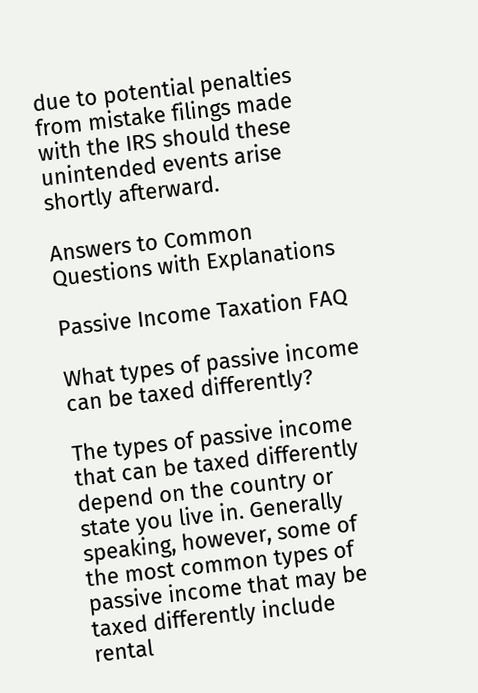due to potential penalties from mistake filings made with the IRS should these unintended events arise shortly afterward.

Answers to Common Questions with Explanations

Passive Income Taxation FAQ

What types of passive income can be taxed differently?

The types of passive income that can be taxed differently depend on the country or state you live in. Generally speaking, however, some of the most common types of passive income that may be taxed differently include rental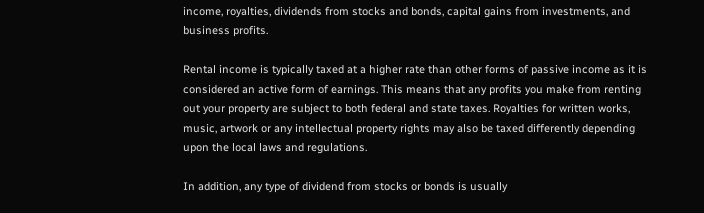income, royalties, dividends from stocks and bonds, capital gains from investments, and business profits.

Rental income is typically taxed at a higher rate than other forms of passive income as it is considered an active form of earnings. This means that any profits you make from renting out your property are subject to both federal and state taxes. Royalties for written works, music, artwork or any intellectual property rights may also be taxed differently depending upon the local laws and regulations.

In addition, any type of dividend from stocks or bonds is usually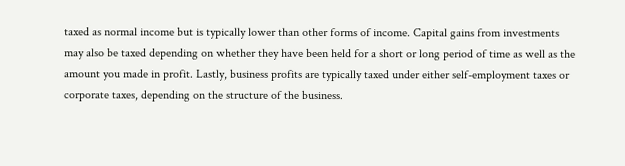taxed as normal income but is typically lower than other forms of income. Capital gains from investments may also be taxed depending on whether they have been held for a short or long period of time as well as the amount you made in profit. Lastly, business profits are typically taxed under either self-employment taxes or corporate taxes, depending on the structure of the business.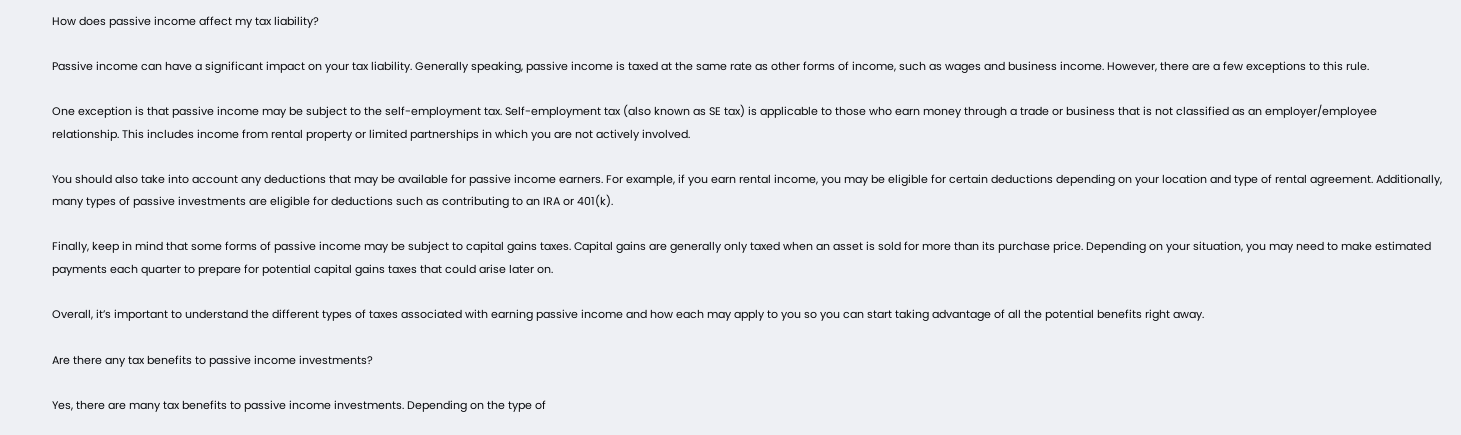How does passive income affect my tax liability?

Passive income can have a significant impact on your tax liability. Generally speaking, passive income is taxed at the same rate as other forms of income, such as wages and business income. However, there are a few exceptions to this rule.

One exception is that passive income may be subject to the self-employment tax. Self-employment tax (also known as SE tax) is applicable to those who earn money through a trade or business that is not classified as an employer/employee relationship. This includes income from rental property or limited partnerships in which you are not actively involved.

You should also take into account any deductions that may be available for passive income earners. For example, if you earn rental income, you may be eligible for certain deductions depending on your location and type of rental agreement. Additionally, many types of passive investments are eligible for deductions such as contributing to an IRA or 401(k).

Finally, keep in mind that some forms of passive income may be subject to capital gains taxes. Capital gains are generally only taxed when an asset is sold for more than its purchase price. Depending on your situation, you may need to make estimated payments each quarter to prepare for potential capital gains taxes that could arise later on.

Overall, it’s important to understand the different types of taxes associated with earning passive income and how each may apply to you so you can start taking advantage of all the potential benefits right away.

Are there any tax benefits to passive income investments?

Yes, there are many tax benefits to passive income investments. Depending on the type of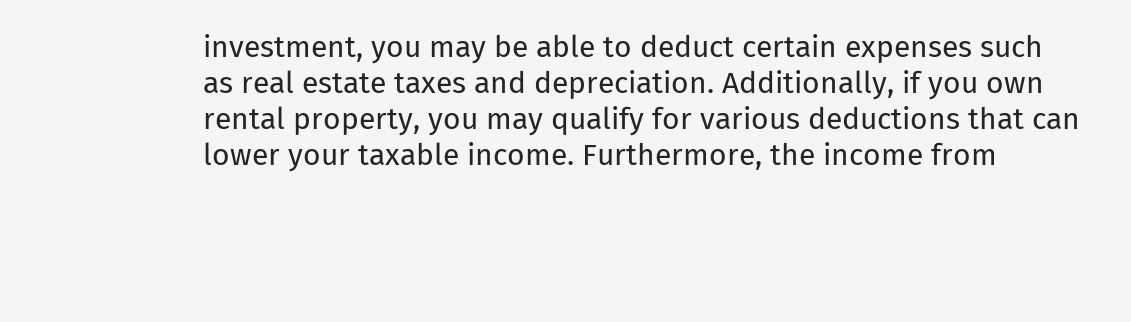investment, you may be able to deduct certain expenses such as real estate taxes and depreciation. Additionally, if you own rental property, you may qualify for various deductions that can lower your taxable income. Furthermore, the income from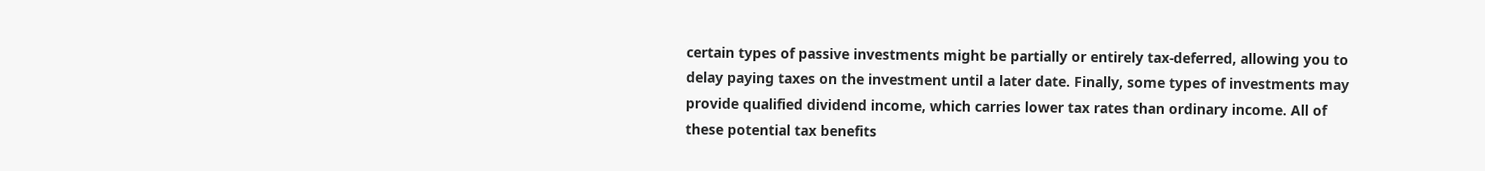certain types of passive investments might be partially or entirely tax-deferred, allowing you to delay paying taxes on the investment until a later date. Finally, some types of investments may provide qualified dividend income, which carries lower tax rates than ordinary income. All of these potential tax benefits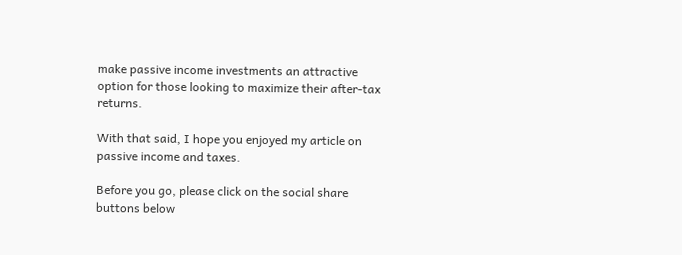make passive income investments an attractive option for those looking to maximize their after-tax returns.

With that said, I hope you enjoyed my article on passive income and taxes.

Before you go, please click on the social share buttons below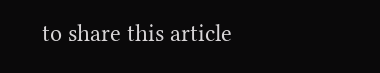to share this article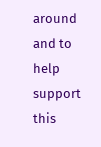around and to help support this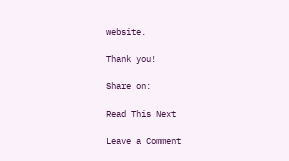website.

Thank you!

Share on:

Read This Next

Leave a Comment